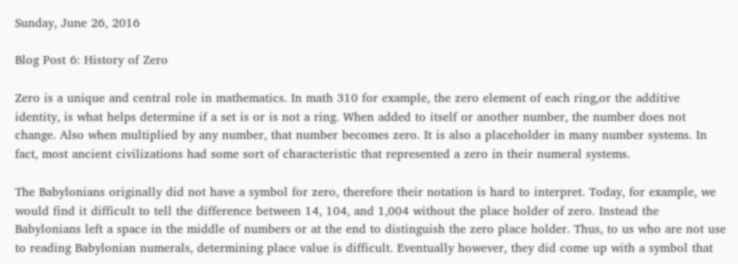Sunday, June 26, 2016

Blog Post 6: History of Zero

Zero is a unique and central role in mathematics. In math 310 for example, the zero element of each ring,or the additive identity, is what helps determine if a set is or is not a ring. When added to itself or another number, the number does not change. Also when multiplied by any number, that number becomes zero. It is also a placeholder in many number systems. In fact, most ancient civilizations had some sort of characteristic that represented a zero in their numeral systems.

The Babylonians originally did not have a symbol for zero, therefore their notation is hard to interpret. Today, for example, we would find it difficult to tell the difference between 14, 104, and 1,004 without the place holder of zero. Instead the Babylonians left a space in the middle of numbers or at the end to distinguish the zero place holder. Thus, to us who are not use to reading Babylonian numerals, determining place value is difficult. Eventually however, they did come up with a symbol that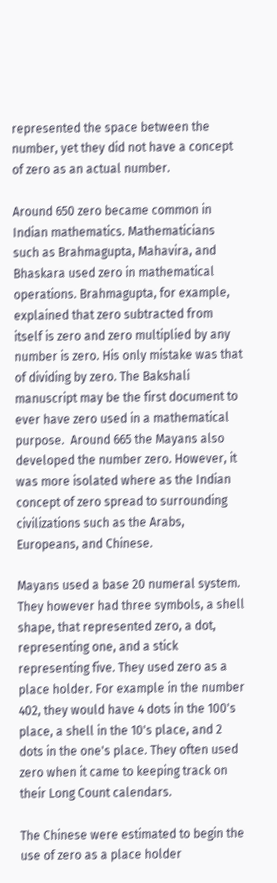represented the space between the number, yet they did not have a concept of zero as an actual number.

Around 650 zero became common in Indian mathematics. Mathematicians such as Brahmagupta, Mahavira, and Bhaskara used zero in mathematical operations. Brahmagupta, for example, explained that zero subtracted from itself is zero and zero multiplied by any number is zero. His only mistake was that of dividing by zero. The Bakshali manuscript may be the first document to ever have zero used in a mathematical purpose.  Around 665 the Mayans also developed the number zero. However, it was more isolated where as the Indian concept of zero spread to surrounding civilizations such as the Arabs, Europeans, and Chinese.

Mayans used a base 20 numeral system. They however had three symbols, a shell shape, that represented zero, a dot, representing one, and a stick representing five. They used zero as a place holder. For example in the number 402, they would have 4 dots in the 100's place, a shell in the 10's place, and 2 dots in the one's place. They often used zero when it came to keeping track on their Long Count calendars.

The Chinese were estimated to begin the use of zero as a place holder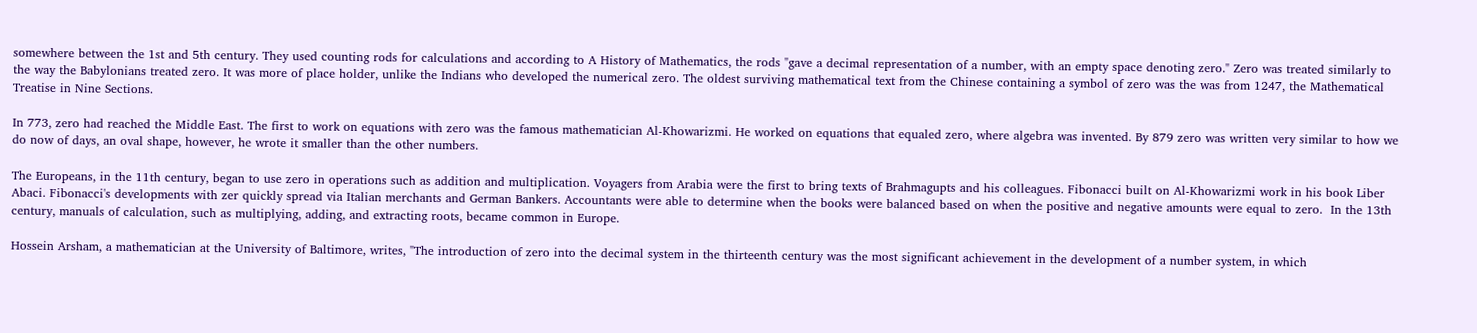somewhere between the 1st and 5th century. They used counting rods for calculations and according to A History of Mathematics, the rods "gave a decimal representation of a number, with an empty space denoting zero." Zero was treated similarly to the way the Babylonians treated zero. It was more of place holder, unlike the Indians who developed the numerical zero. The oldest surviving mathematical text from the Chinese containing a symbol of zero was the was from 1247, the Mathematical Treatise in Nine Sections.

In 773, zero had reached the Middle East. The first to work on equations with zero was the famous mathematician Al-Khowarizmi. He worked on equations that equaled zero, where algebra was invented. By 879 zero was written very similar to how we do now of days, an oval shape, however, he wrote it smaller than the other numbers.

The Europeans, in the 11th century, began to use zero in operations such as addition and multiplication. Voyagers from Arabia were the first to bring texts of Brahmagupts and his colleagues. Fibonacci built on Al-Khowarizmi work in his book Liber Abaci. Fibonacci's developments with zer quickly spread via Italian merchants and German Bankers. Accountants were able to determine when the books were balanced based on when the positive and negative amounts were equal to zero.  In the 13th century, manuals of calculation, such as multiplying, adding, and extracting roots, became common in Europe.

Hossein Arsham, a mathematician at the University of Baltimore, writes, "The introduction of zero into the decimal system in the thirteenth century was the most significant achievement in the development of a number system, in which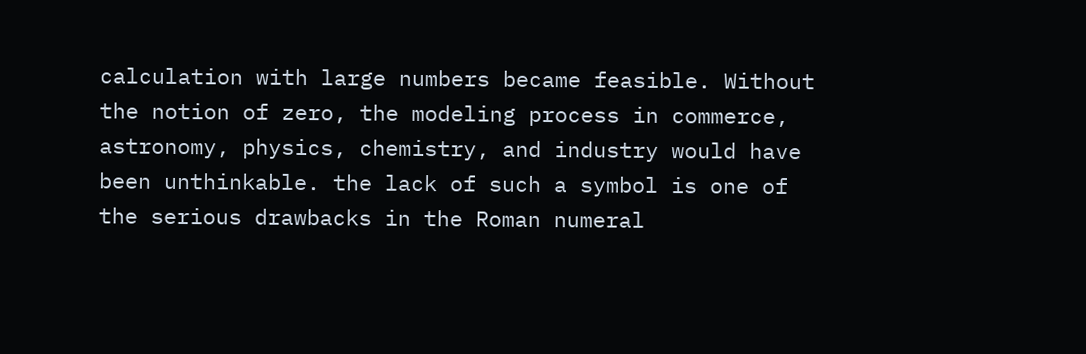calculation with large numbers became feasible. Without the notion of zero, the modeling process in commerce, astronomy, physics, chemistry, and industry would have been unthinkable. the lack of such a symbol is one of the serious drawbacks in the Roman numeral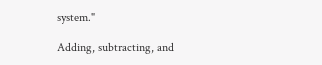system."

Adding, subtracting, and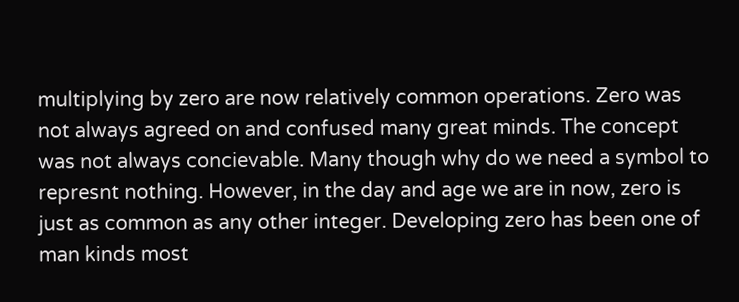multiplying by zero are now relatively common operations. Zero was not always agreed on and confused many great minds. The concept was not always concievable. Many though why do we need a symbol to represnt nothing. However, in the day and age we are in now, zero is just as common as any other integer. Developing zero has been one of man kinds most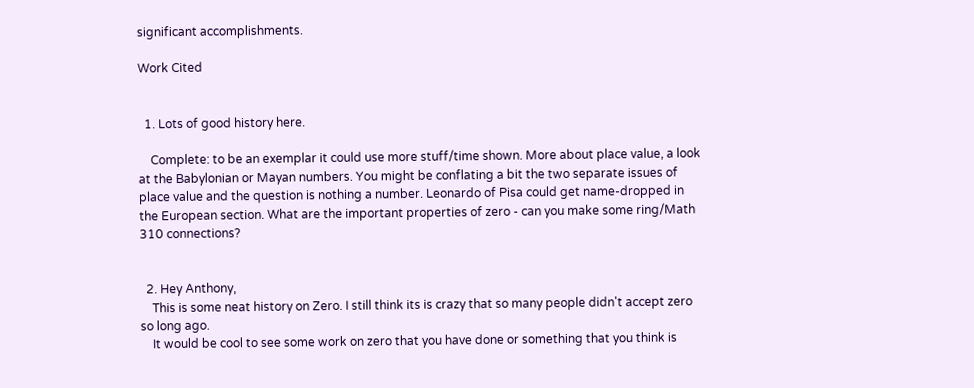significant accomplishments.

Work Cited


  1. Lots of good history here.

    Complete: to be an exemplar it could use more stuff/time shown. More about place value, a look at the Babylonian or Mayan numbers. You might be conflating a bit the two separate issues of place value and the question is nothing a number. Leonardo of Pisa could get name-dropped in the European section. What are the important properties of zero - can you make some ring/Math 310 connections?


  2. Hey Anthony,
    This is some neat history on Zero. I still think its is crazy that so many people didn't accept zero so long ago.
    It would be cool to see some work on zero that you have done or something that you think is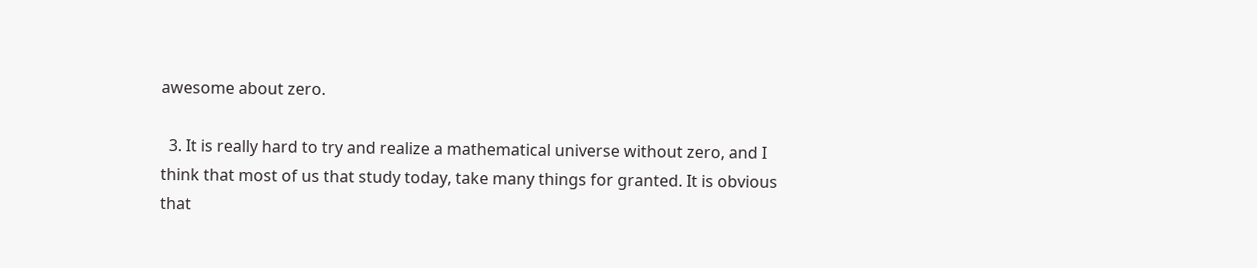awesome about zero.

  3. It is really hard to try and realize a mathematical universe without zero, and I think that most of us that study today, take many things for granted. It is obvious that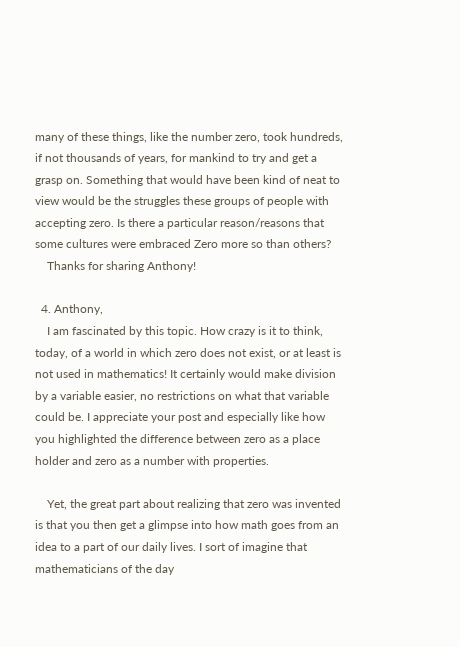many of these things, like the number zero, took hundreds, if not thousands of years, for mankind to try and get a grasp on. Something that would have been kind of neat to view would be the struggles these groups of people with accepting zero. Is there a particular reason/reasons that some cultures were embraced Zero more so than others?
    Thanks for sharing Anthony!

  4. Anthony,
    I am fascinated by this topic. How crazy is it to think, today, of a world in which zero does not exist, or at least is not used in mathematics! It certainly would make division by a variable easier, no restrictions on what that variable could be. I appreciate your post and especially like how you highlighted the difference between zero as a place holder and zero as a number with properties.

    Yet, the great part about realizing that zero was invented is that you then get a glimpse into how math goes from an idea to a part of our daily lives. I sort of imagine that mathematicians of the day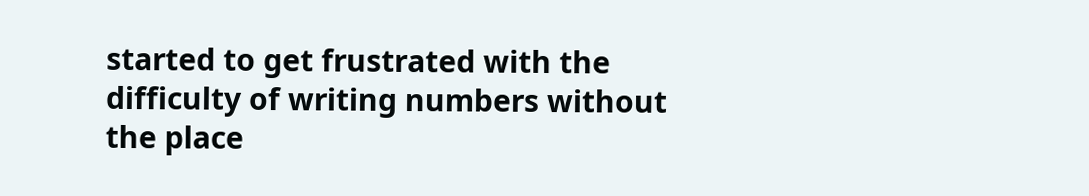started to get frustrated with the difficulty of writing numbers without the place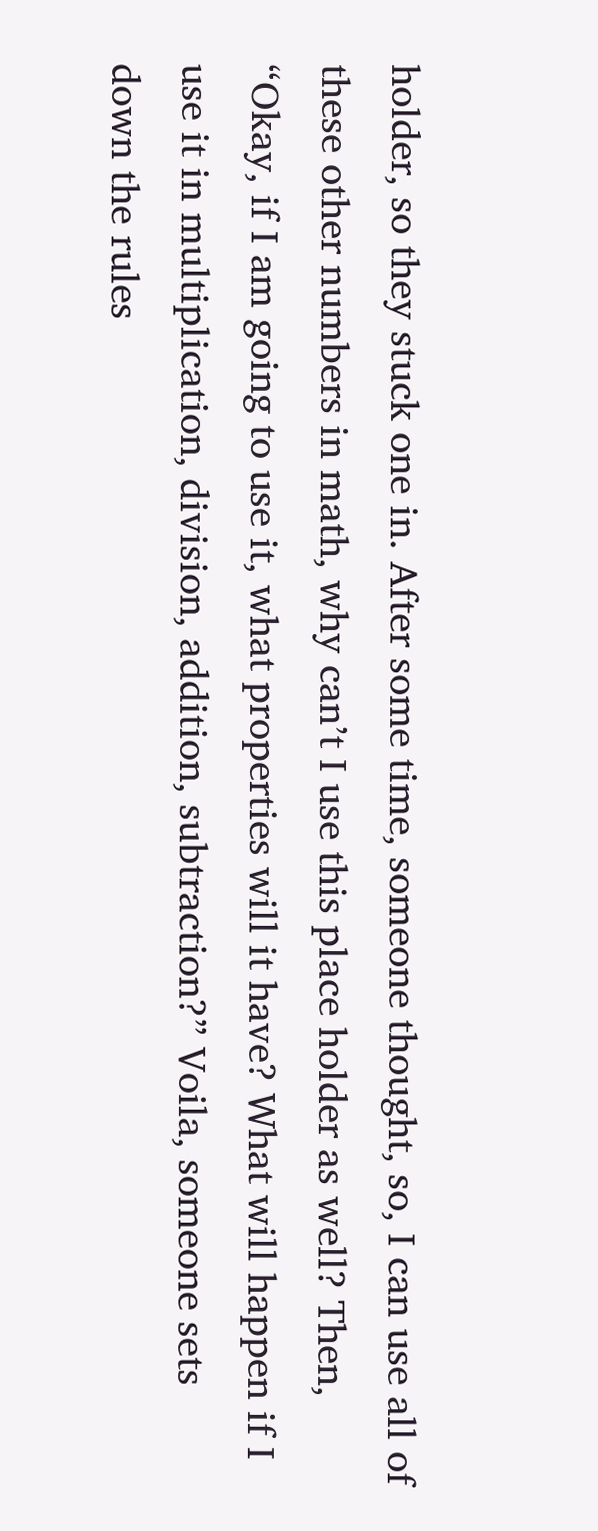holder, so they stuck one in. After some time, someone thought, so, I can use all of these other numbers in math, why can’t I use this place holder as well? Then, “Okay, if I am going to use it, what properties will it have? What will happen if I use it in multiplication, division, addition, subtraction?” Voila, someone sets down the rules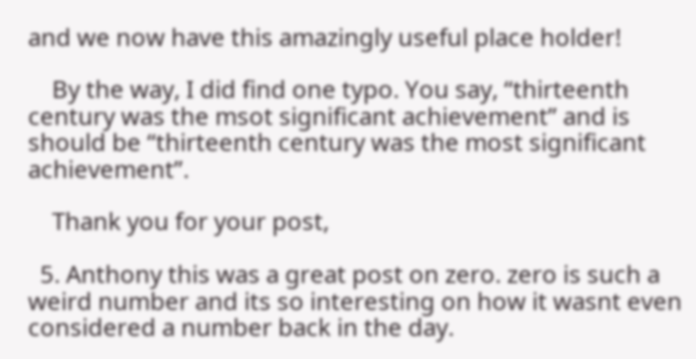and we now have this amazingly useful place holder!

    By the way, I did find one typo. You say, “thirteenth century was the msot significant achievement” and is should be “thirteenth century was the most significant achievement”.

    Thank you for your post,

  5. Anthony this was a great post on zero. zero is such a weird number and its so interesting on how it wasnt even considered a number back in the day.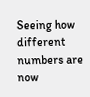Seeing how different numbers are now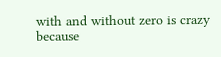with and without zero is crazy because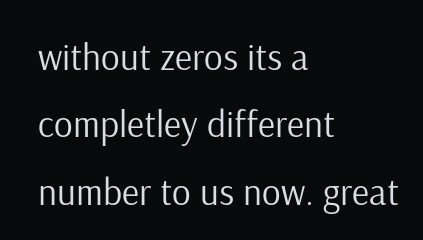without zeros its a completley different number to us now. great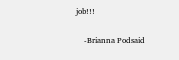job!!!

    -Brianna Podsaid